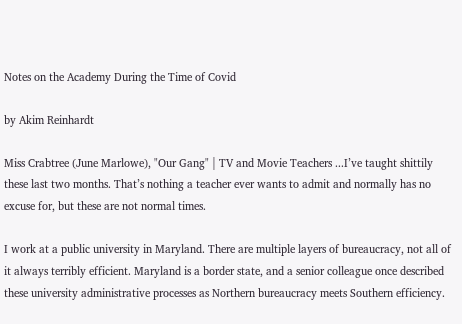Notes on the Academy During the Time of Covid

by Akim Reinhardt

Miss Crabtree (June Marlowe), "Our Gang" | TV and Movie Teachers ...I’ve taught shittily these last two months. That’s nothing a teacher ever wants to admit and normally has no excuse for, but these are not normal times.

I work at a public university in Maryland. There are multiple layers of bureaucracy, not all of it always terribly efficient. Maryland is a border state, and a senior colleague once described these university administrative processes as Northern bureaucracy meets Southern efficiency.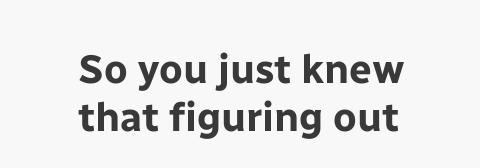So you just knew that figuring out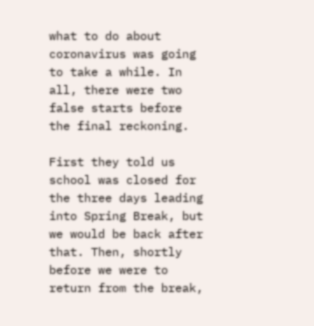what to do about coronavirus was going to take a while. In all, there were two false starts before the final reckoning.

First they told us school was closed for the three days leading into Spring Break, but we would be back after that. Then, shortly before we were to return from the break,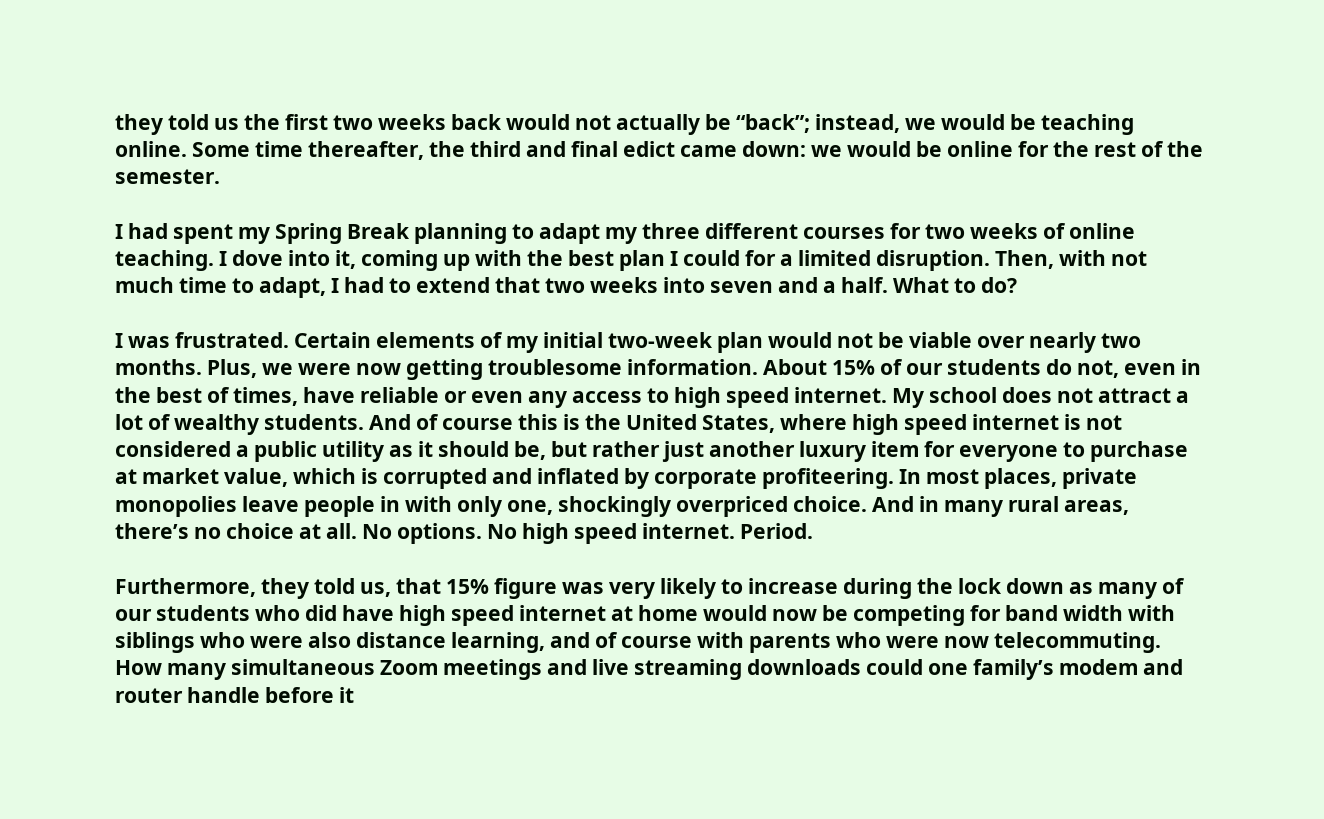they told us the first two weeks back would not actually be “back”; instead, we would be teaching online. Some time thereafter, the third and final edict came down: we would be online for the rest of the semester.

I had spent my Spring Break planning to adapt my three different courses for two weeks of online teaching. I dove into it, coming up with the best plan I could for a limited disruption. Then, with not much time to adapt, I had to extend that two weeks into seven and a half. What to do?

I was frustrated. Certain elements of my initial two-week plan would not be viable over nearly two months. Plus, we were now getting troublesome information. About 15% of our students do not, even in the best of times, have reliable or even any access to high speed internet. My school does not attract a lot of wealthy students. And of course this is the United States, where high speed internet is not considered a public utility as it should be, but rather just another luxury item for everyone to purchase at market value, which is corrupted and inflated by corporate profiteering. In most places, private monopolies leave people in with only one, shockingly overpriced choice. And in many rural areas, there’s no choice at all. No options. No high speed internet. Period.

Furthermore, they told us, that 15% figure was very likely to increase during the lock down as many of our students who did have high speed internet at home would now be competing for band width with siblings who were also distance learning, and of course with parents who were now telecommuting. How many simultaneous Zoom meetings and live streaming downloads could one family’s modem and router handle before it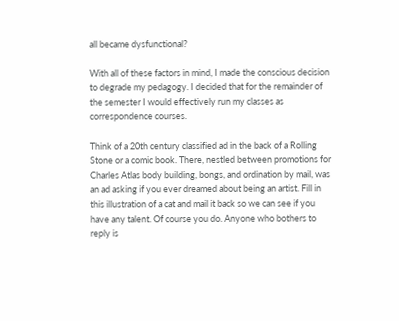all became dysfunctional?

With all of these factors in mind, I made the conscious decision to degrade my pedagogy. I decided that for the remainder of the semester I would effectively run my classes as correspondence courses.

Think of a 20th century classified ad in the back of a Rolling Stone or a comic book. There, nestled between promotions for Charles Atlas body building, bongs, and ordination by mail, was an ad asking if you ever dreamed about being an artist. Fill in this illustration of a cat and mail it back so we can see if you have any talent. Of course you do. Anyone who bothers to reply is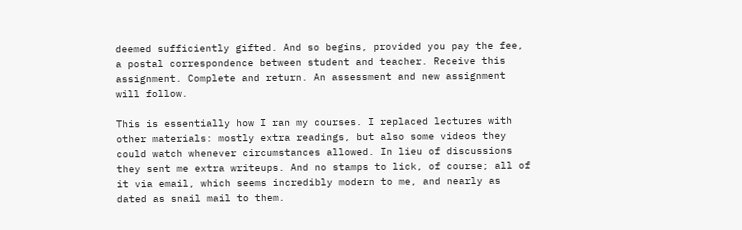deemed sufficiently gifted. And so begins, provided you pay the fee, a postal correspondence between student and teacher. Receive this assignment. Complete and return. An assessment and new assignment will follow.

This is essentially how I ran my courses. I replaced lectures with other materials: mostly extra readings, but also some videos they could watch whenever circumstances allowed. In lieu of discussions they sent me extra writeups. And no stamps to lick, of course; all of it via email, which seems incredibly modern to me, and nearly as dated as snail mail to them.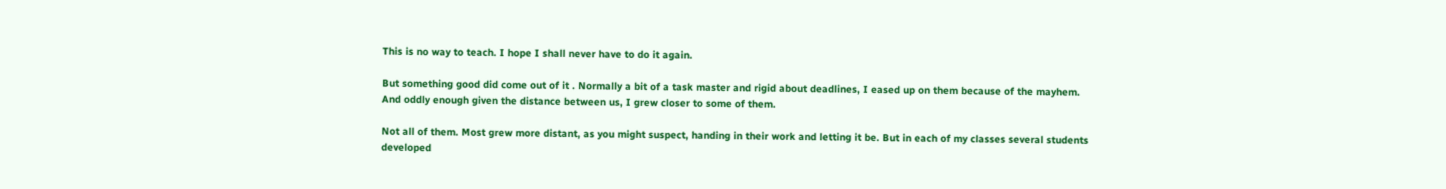This is no way to teach. I hope I shall never have to do it again.

But something good did come out of it . Normally a bit of a task master and rigid about deadlines, I eased up on them because of the mayhem. And oddly enough given the distance between us, I grew closer to some of them.

Not all of them. Most grew more distant, as you might suspect, handing in their work and letting it be. But in each of my classes several students developed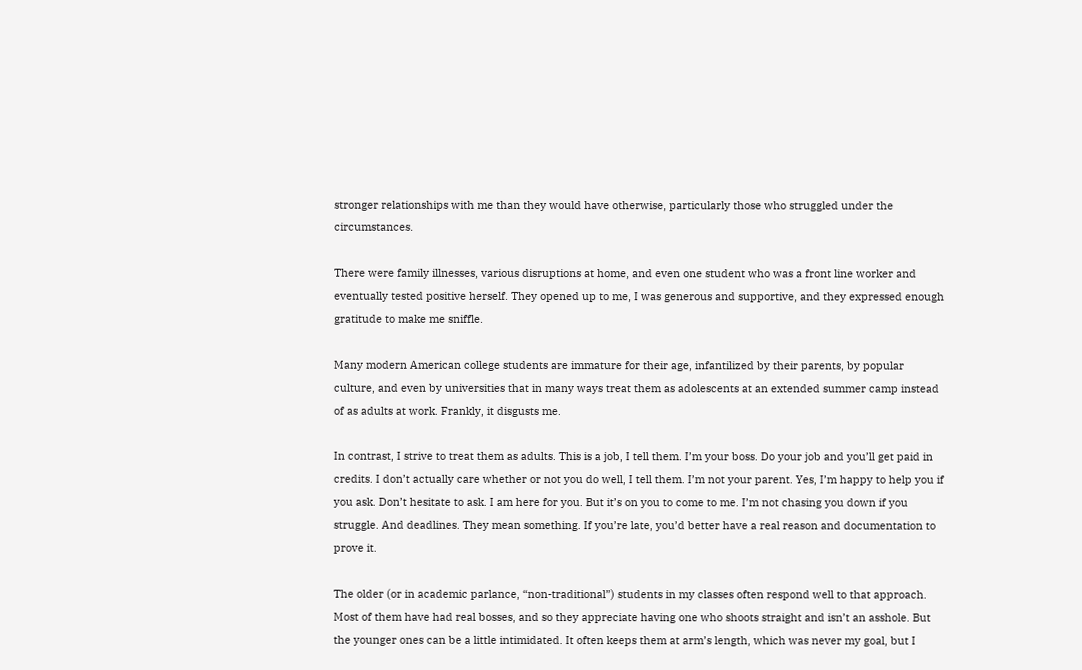stronger relationships with me than they would have otherwise, particularly those who struggled under the circumstances.

There were family illnesses, various disruptions at home, and even one student who was a front line worker and eventually tested positive herself. They opened up to me, I was generous and supportive, and they expressed enough gratitude to make me sniffle.

Many modern American college students are immature for their age, infantilized by their parents, by popular culture, and even by universities that in many ways treat them as adolescents at an extended summer camp instead of as adults at work. Frankly, it disgusts me.

In contrast, I strive to treat them as adults. This is a job, I tell them. I’m your boss. Do your job and you’ll get paid in credits. I don’t actually care whether or not you do well, I tell them. I’m not your parent. Yes, I’m happy to help you if you ask. Don’t hesitate to ask. I am here for you. But it’s on you to come to me. I’m not chasing you down if you struggle. And deadlines. They mean something. If you’re late, you’d better have a real reason and documentation to prove it.

The older (or in academic parlance, “non-traditional”) students in my classes often respond well to that approach. Most of them have had real bosses, and so they appreciate having one who shoots straight and isn’t an asshole. But the younger ones can be a little intimidated. It often keeps them at arm’s length, which was never my goal, but I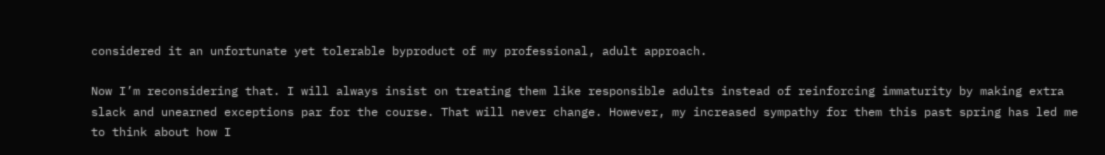considered it an unfortunate yet tolerable byproduct of my professional, adult approach.

Now I’m reconsidering that. I will always insist on treating them like responsible adults instead of reinforcing immaturity by making extra slack and unearned exceptions par for the course. That will never change. However, my increased sympathy for them this past spring has led me to think about how I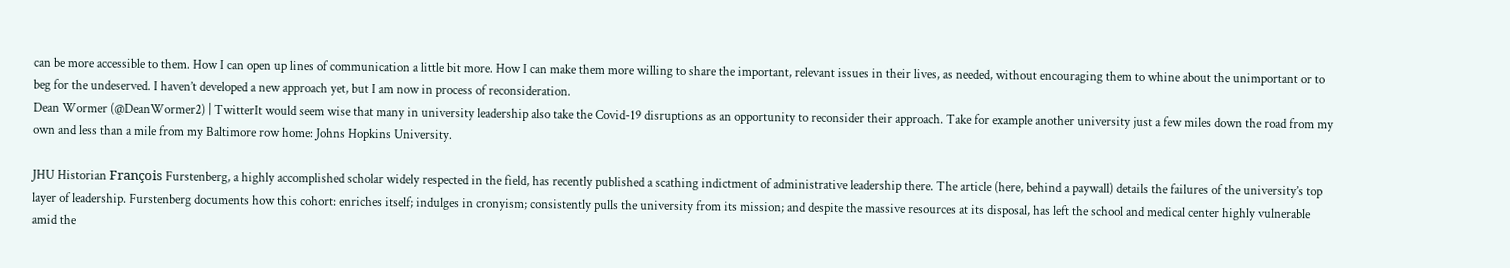can be more accessible to them. How I can open up lines of communication a little bit more. How I can make them more willing to share the important, relevant issues in their lives, as needed, without encouraging them to whine about the unimportant or to beg for the undeserved. I haven’t developed a new approach yet, but I am now in process of reconsideration.
Dean Wormer (@DeanWormer2) | TwitterIt would seem wise that many in university leadership also take the Covid-19 disruptions as an opportunity to reconsider their approach. Take for example another university just a few miles down the road from my own and less than a mile from my Baltimore row home: Johns Hopkins University.

JHU Historian François Furstenberg, a highly accomplished scholar widely respected in the field, has recently published a scathing indictment of administrative leadership there. The article (here, behind a paywall) details the failures of the university’s top layer of leadership. Furstenberg documents how this cohort: enriches itself; indulges in cronyism; consistently pulls the university from its mission; and despite the massive resources at its disposal, has left the school and medical center highly vulnerable amid the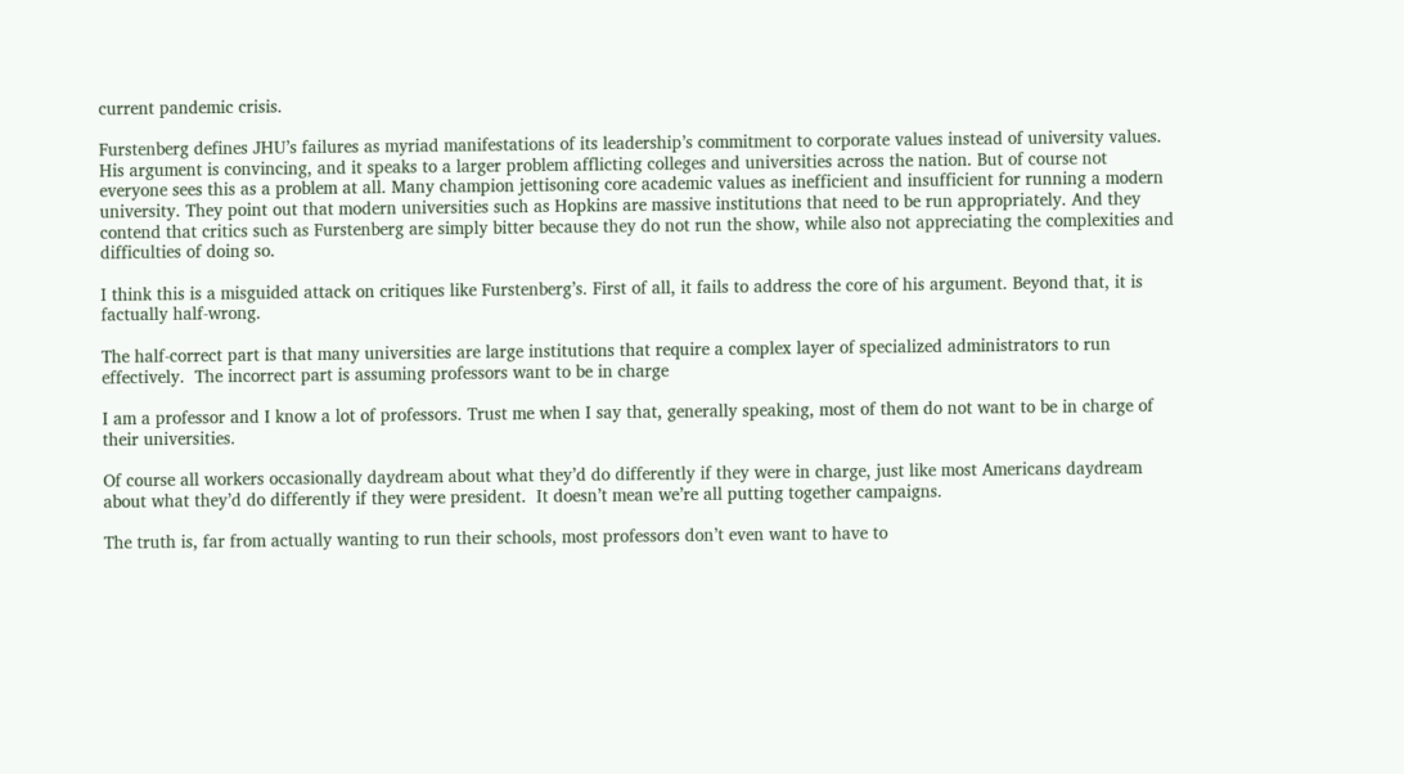current pandemic crisis.

Furstenberg defines JHU’s failures as myriad manifestations of its leadership’s commitment to corporate values instead of university values. His argument is convincing, and it speaks to a larger problem afflicting colleges and universities across the nation. But of course not everyone sees this as a problem at all. Many champion jettisoning core academic values as inefficient and insufficient for running a modern university. They point out that modern universities such as Hopkins are massive institutions that need to be run appropriately. And they contend that critics such as Furstenberg are simply bitter because they do not run the show, while also not appreciating the complexities and difficulties of doing so.

I think this is a misguided attack on critiques like Furstenberg’s. First of all, it fails to address the core of his argument. Beyond that, it is factually half-wrong.

The half-correct part is that many universities are large institutions that require a complex layer of specialized administrators to run effectively.  The incorrect part is assuming professors want to be in charge

I am a professor and I know a lot of professors. Trust me when I say that, generally speaking, most of them do not want to be in charge of their universities.

Of course all workers occasionally daydream about what they’d do differently if they were in charge, just like most Americans daydream about what they’d do differently if they were president.  It doesn’t mean we’re all putting together campaigns.

The truth is, far from actually wanting to run their schools, most professors don’t even want to have to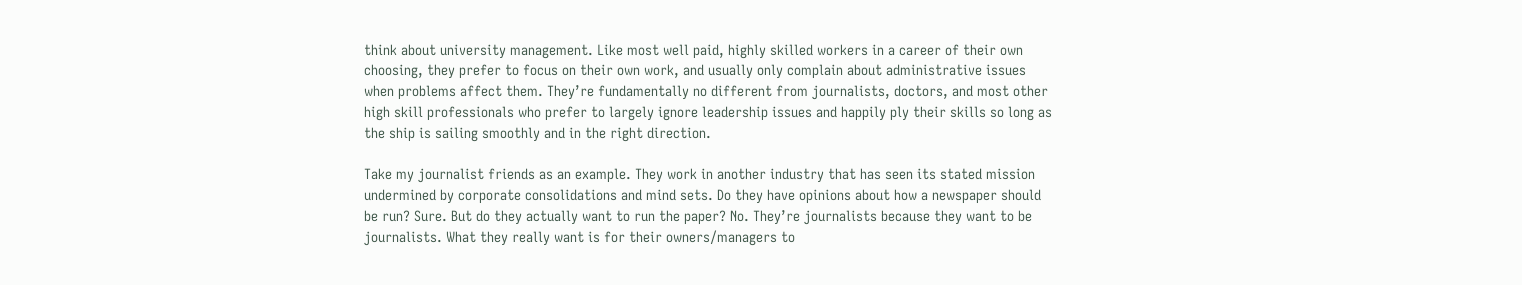think about university management. Like most well paid, highly skilled workers in a career of their own choosing, they prefer to focus on their own work, and usually only complain about administrative issues when problems affect them. They’re fundamentally no different from journalists, doctors, and most other high skill professionals who prefer to largely ignore leadership issues and happily ply their skills so long as the ship is sailing smoothly and in the right direction.

Take my journalist friends as an example. They work in another industry that has seen its stated mission undermined by corporate consolidations and mind sets. Do they have opinions about how a newspaper should be run? Sure. But do they actually want to run the paper? No. They’re journalists because they want to be journalists. What they really want is for their owners/managers to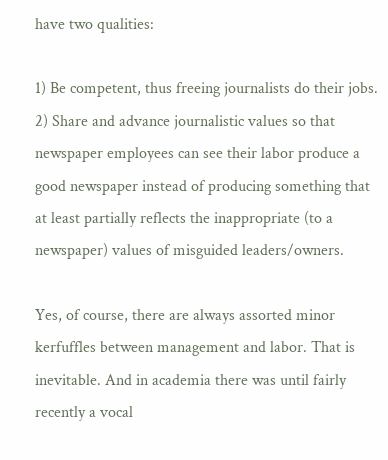have two qualities:

1) Be competent, thus freeing journalists do their jobs.
2) Share and advance journalistic values so that newspaper employees can see their labor produce a good newspaper instead of producing something that at least partially reflects the inappropriate (to a newspaper) values of misguided leaders/owners.

Yes, of course, there are always assorted minor kerfuffles between management and labor. That is inevitable. And in academia there was until fairly recently a vocal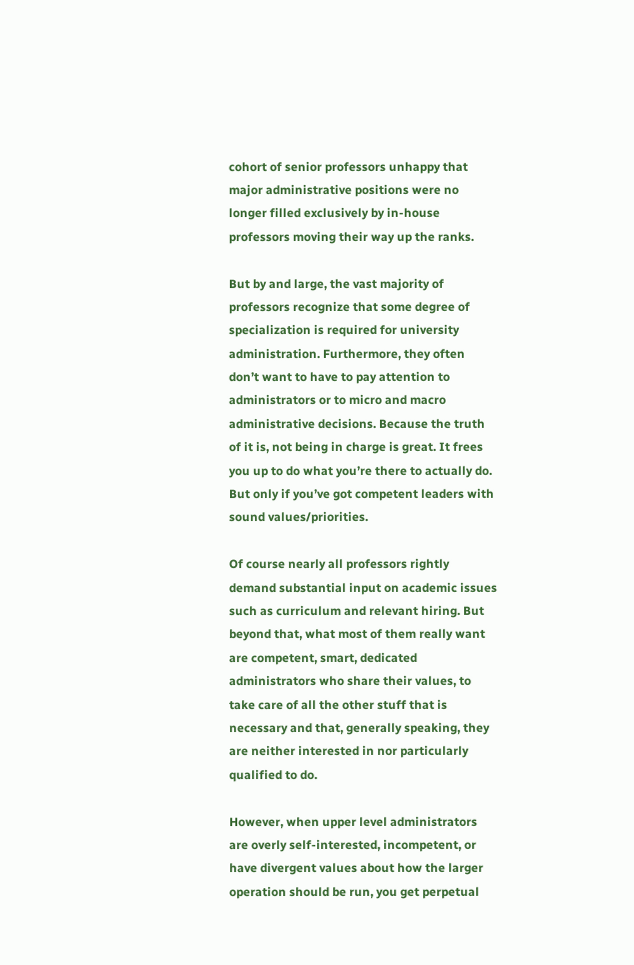cohort of senior professors unhappy that major administrative positions were no longer filled exclusively by in-house professors moving their way up the ranks.

But by and large, the vast majority of professors recognize that some degree of specialization is required for university administration. Furthermore, they often don’t want to have to pay attention to administrators or to micro and macro administrative decisions. Because the truth of it is, not being in charge is great. It frees you up to do what you’re there to actually do. But only if you’ve got competent leaders with sound values/priorities.

Of course nearly all professors rightly demand substantial input on academic issues such as curriculum and relevant hiring. But beyond that, what most of them really want are competent, smart, dedicated administrators who share their values, to take care of all the other stuff that is necessary and that, generally speaking, they are neither interested in nor particularly qualified to do.

However, when upper level administrators are overly self-interested, incompetent, or have divergent values about how the larger operation should be run, you get perpetual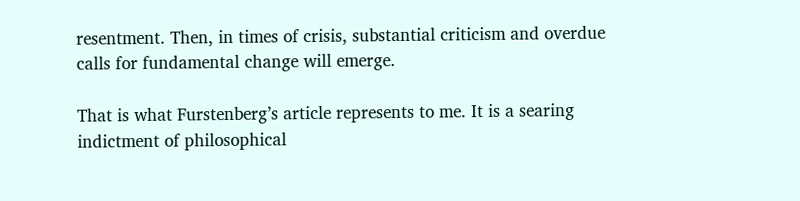resentment. Then, in times of crisis, substantial criticism and overdue calls for fundamental change will emerge.

That is what Furstenberg’s article represents to me. It is a searing indictment of philosophical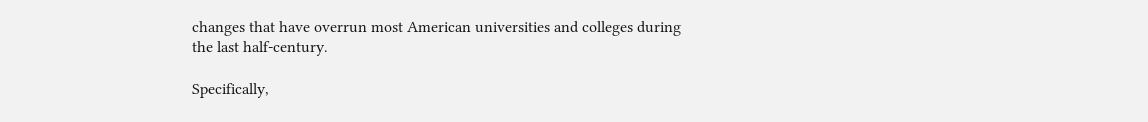changes that have overrun most American universities and colleges during the last half-century.

Specifically,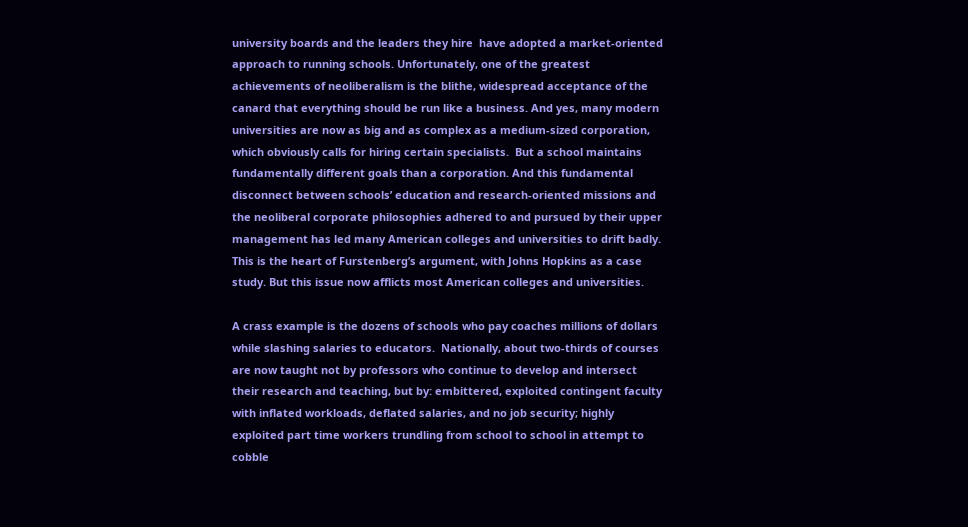university boards and the leaders they hire  have adopted a market-oriented approach to running schools. Unfortunately, one of the greatest achievements of neoliberalism is the blithe, widespread acceptance of the canard that everything should be run like a business. And yes, many modern universities are now as big and as complex as a medium-sized corporation, which obviously calls for hiring certain specialists.  But a school maintains fundamentally different goals than a corporation. And this fundamental disconnect between schools’ education and research-oriented missions and the neoliberal corporate philosophies adhered to and pursued by their upper management has led many American colleges and universities to drift badly. This is the heart of Furstenberg’s argument, with Johns Hopkins as a case study. But this issue now afflicts most American colleges and universities.

A crass example is the dozens of schools who pay coaches millions of dollars while slashing salaries to educators.  Nationally, about two-thirds of courses are now taught not by professors who continue to develop and intersect their research and teaching, but by: embittered, exploited contingent faculty with inflated workloads, deflated salaries, and no job security; highly exploited part time workers trundling from school to school in attempt to cobble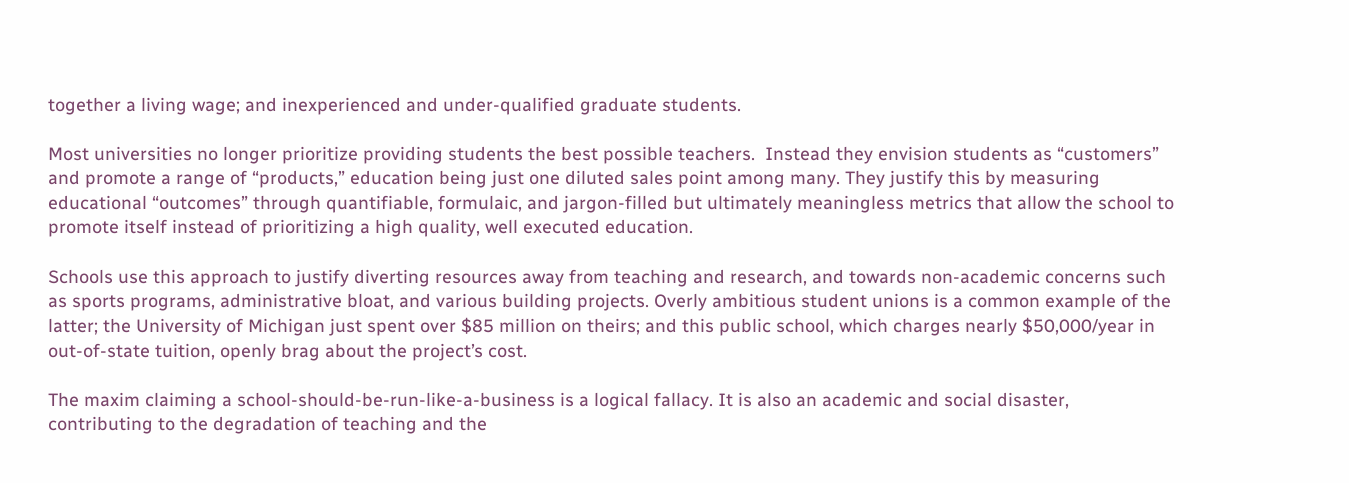together a living wage; and inexperienced and under-qualified graduate students.

Most universities no longer prioritize providing students the best possible teachers.  Instead they envision students as “customers” and promote a range of “products,” education being just one diluted sales point among many. They justify this by measuring educational “outcomes” through quantifiable, formulaic, and jargon-filled but ultimately meaningless metrics that allow the school to promote itself instead of prioritizing a high quality, well executed education.

Schools use this approach to justify diverting resources away from teaching and research, and towards non-academic concerns such as sports programs, administrative bloat, and various building projects. Overly ambitious student unions is a common example of the latter; the University of Michigan just spent over $85 million on theirs; and this public school, which charges nearly $50,000/year in out-of-state tuition, openly brag about the project’s cost.

The maxim claiming a school-should-be-run-like-a-business is a logical fallacy. It is also an academic and social disaster, contributing to the degradation of teaching and the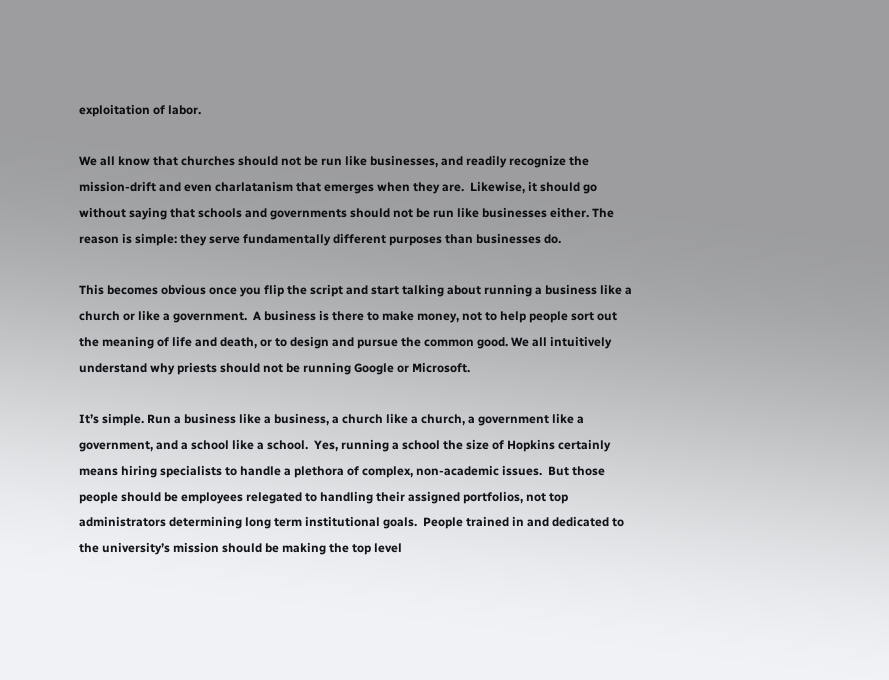exploitation of labor.

We all know that churches should not be run like businesses, and readily recognize the mission-drift and even charlatanism that emerges when they are.  Likewise, it should go without saying that schools and governments should not be run like businesses either. The reason is simple: they serve fundamentally different purposes than businesses do.

This becomes obvious once you flip the script and start talking about running a business like a church or like a government.  A business is there to make money, not to help people sort out the meaning of life and death, or to design and pursue the common good. We all intuitively understand why priests should not be running Google or Microsoft.

It’s simple. Run a business like a business, a church like a church, a government like a government, and a school like a school.  Yes, running a school the size of Hopkins certainly means hiring specialists to handle a plethora of complex, non-academic issues.  But those people should be employees relegated to handling their assigned portfolios, not top administrators determining long term institutional goals.  People trained in and dedicated to the university’s mission should be making the top level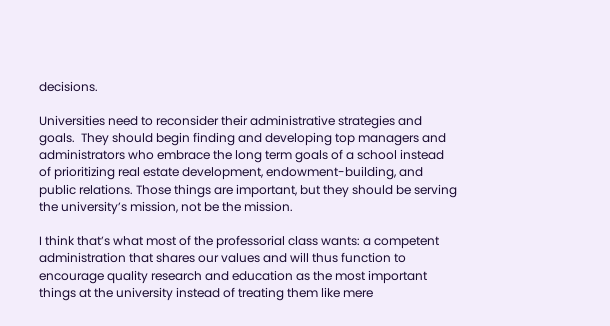decisions.

Universities need to reconsider their administrative strategies and goals.  They should begin finding and developing top managers and administrators who embrace the long term goals of a school instead of prioritizing real estate development, endowment-building, and public relations. Those things are important, but they should be serving the university’s mission, not be the mission.

I think that’s what most of the professorial class wants: a competent administration that shares our values and will thus function to encourage quality research and education as the most important things at the university instead of treating them like mere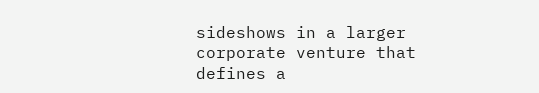sideshows in a larger corporate venture that defines a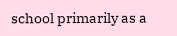school primarily as a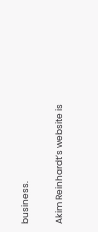business.

Akim Reinhardt’s website is